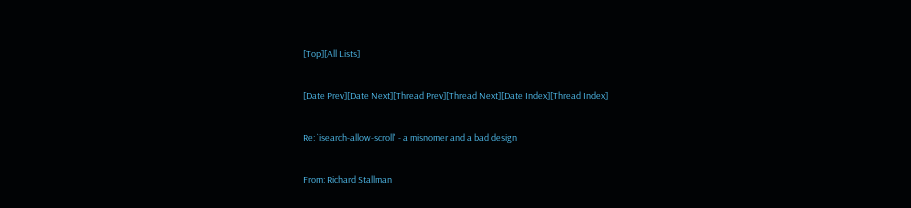[Top][All Lists]

[Date Prev][Date Next][Thread Prev][Thread Next][Date Index][Thread Index]

Re: `isearch-allow-scroll' - a misnomer and a bad design

From: Richard Stallman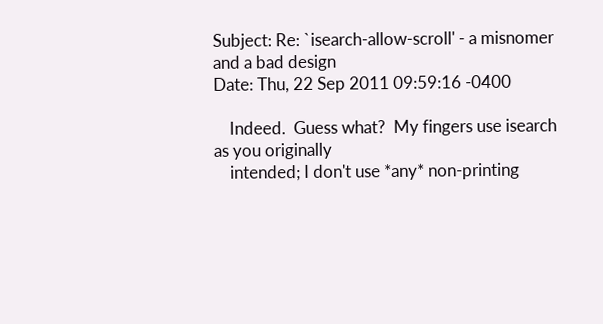Subject: Re: `isearch-allow-scroll' - a misnomer and a bad design
Date: Thu, 22 Sep 2011 09:59:16 -0400

    Indeed.  Guess what?  My fingers use isearch as you originally
    intended; I don't use *any* non-printing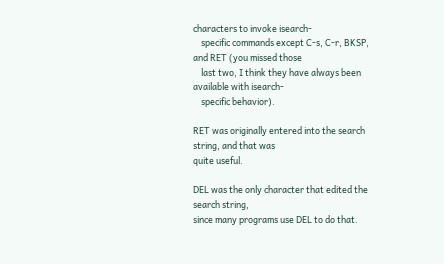characters to invoke isearch-
    specific commands except C-s, C-r, BKSP, and RET (you missed those
    last two, I think they have always been available with isearch-
    specific behavior).

RET was originally entered into the search string, and that was
quite useful.

DEL was the only character that edited the search string,
since many programs use DEL to do that.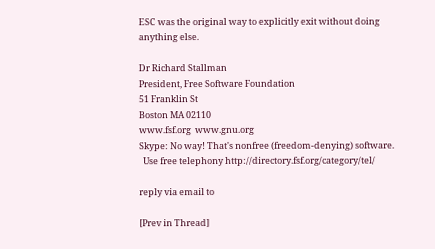ESC was the original way to explicitly exit without doing
anything else.

Dr Richard Stallman
President, Free Software Foundation
51 Franklin St
Boston MA 02110
www.fsf.org  www.gnu.org
Skype: No way! That's nonfree (freedom-denying) software.
  Use free telephony http://directory.fsf.org/category/tel/

reply via email to

[Prev in Thread]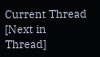Current Thread [Next in Thread]